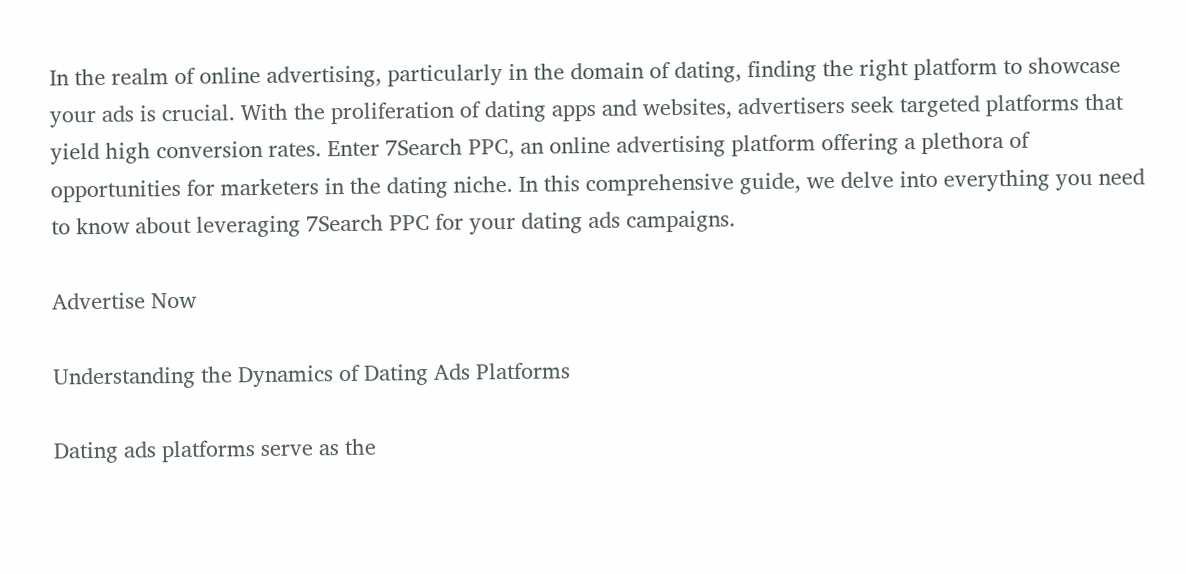In the realm of online advertising, particularly in the domain of dating, finding the right platform to showcase your ads is crucial. With the proliferation of dating apps and websites, advertisers seek targeted platforms that yield high conversion rates. Enter 7Search PPC, an online advertising platform offering a plethora of opportunities for marketers in the dating niche. In this comprehensive guide, we delve into everything you need to know about leveraging 7Search PPC for your dating ads campaigns.

Advertise Now

Understanding the Dynamics of Dating Ads Platforms

Dating ads platforms serve as the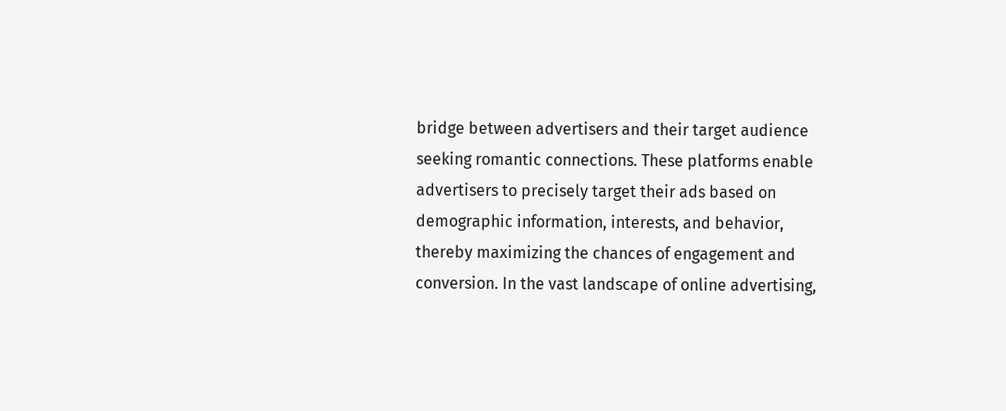bridge between advertisers and their target audience seeking romantic connections. These platforms enable advertisers to precisely target their ads based on demographic information, interests, and behavior, thereby maximizing the chances of engagement and conversion. In the vast landscape of online advertising,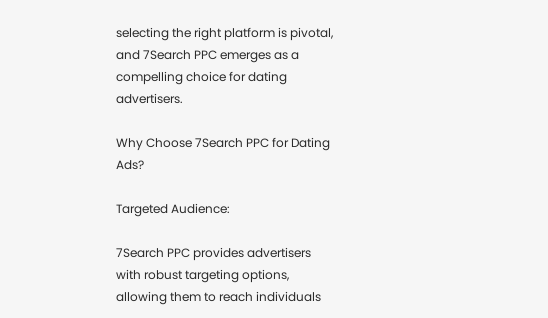selecting the right platform is pivotal, and 7Search PPC emerges as a compelling choice for dating advertisers.

Why Choose 7Search PPC for Dating Ads?

Targeted Audience:

7Search PPC provides advertisers with robust targeting options, allowing them to reach individuals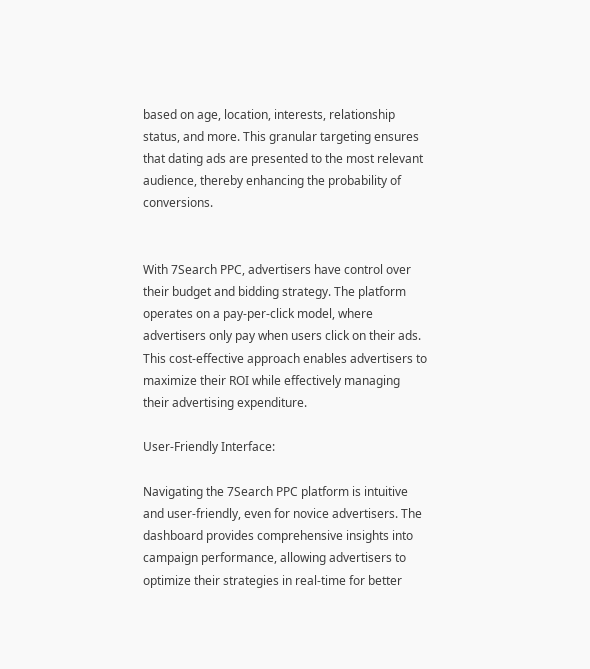based on age, location, interests, relationship status, and more. This granular targeting ensures that dating ads are presented to the most relevant audience, thereby enhancing the probability of conversions.


With 7Search PPC, advertisers have control over their budget and bidding strategy. The platform operates on a pay-per-click model, where advertisers only pay when users click on their ads. This cost-effective approach enables advertisers to maximize their ROI while effectively managing their advertising expenditure.

User-Friendly Interface:

Navigating the 7Search PPC platform is intuitive and user-friendly, even for novice advertisers. The dashboard provides comprehensive insights into campaign performance, allowing advertisers to optimize their strategies in real-time for better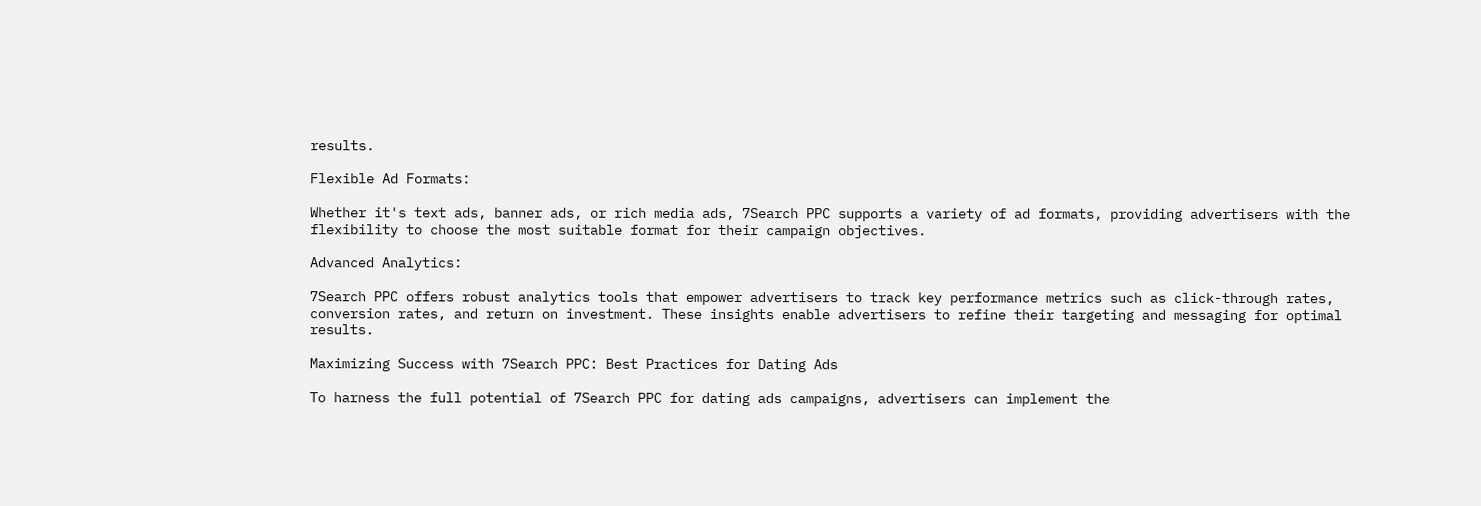results.

Flexible Ad Formats:

Whether it's text ads, banner ads, or rich media ads, 7Search PPC supports a variety of ad formats, providing advertisers with the flexibility to choose the most suitable format for their campaign objectives.

Advanced Analytics:

7Search PPC offers robust analytics tools that empower advertisers to track key performance metrics such as click-through rates, conversion rates, and return on investment. These insights enable advertisers to refine their targeting and messaging for optimal results.

Maximizing Success with 7Search PPC: Best Practices for Dating Ads

To harness the full potential of 7Search PPC for dating ads campaigns, advertisers can implement the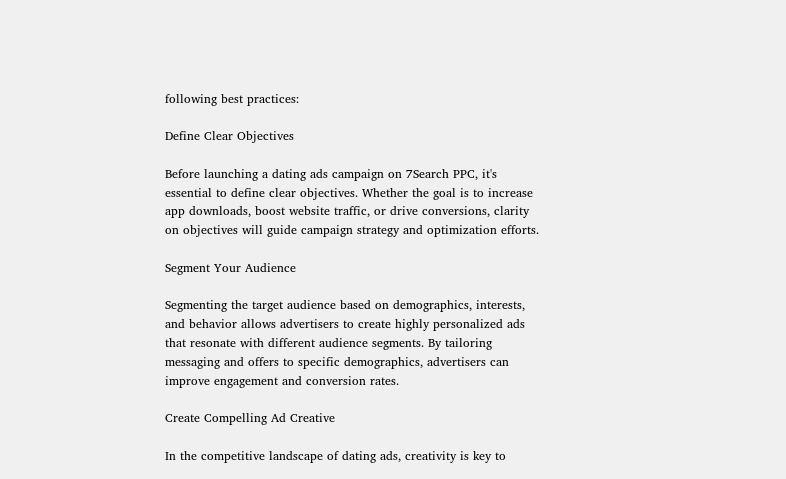following best practices:

Define Clear Objectives

Before launching a dating ads campaign on 7Search PPC, it's essential to define clear objectives. Whether the goal is to increase app downloads, boost website traffic, or drive conversions, clarity on objectives will guide campaign strategy and optimization efforts.

Segment Your Audience

Segmenting the target audience based on demographics, interests, and behavior allows advertisers to create highly personalized ads that resonate with different audience segments. By tailoring messaging and offers to specific demographics, advertisers can improve engagement and conversion rates.

Create Compelling Ad Creative

In the competitive landscape of dating ads, creativity is key to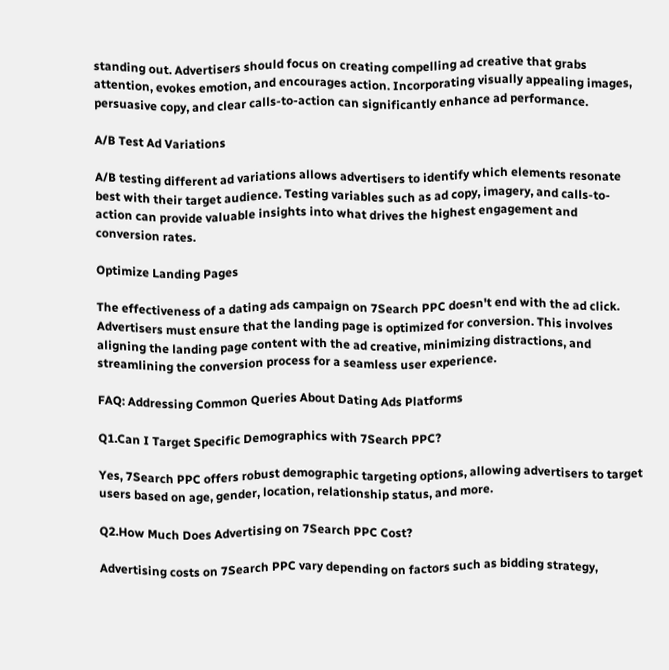standing out. Advertisers should focus on creating compelling ad creative that grabs attention, evokes emotion, and encourages action. Incorporating visually appealing images, persuasive copy, and clear calls-to-action can significantly enhance ad performance.

A/B Test Ad Variations

A/B testing different ad variations allows advertisers to identify which elements resonate best with their target audience. Testing variables such as ad copy, imagery, and calls-to-action can provide valuable insights into what drives the highest engagement and conversion rates.

Optimize Landing Pages

The effectiveness of a dating ads campaign on 7Search PPC doesn't end with the ad click. Advertisers must ensure that the landing page is optimized for conversion. This involves aligning the landing page content with the ad creative, minimizing distractions, and streamlining the conversion process for a seamless user experience.

FAQ: Addressing Common Queries About Dating Ads Platforms

Q1.Can I Target Specific Demographics with 7Search PPC?

Yes, 7Search PPC offers robust demographic targeting options, allowing advertisers to target users based on age, gender, location, relationship status, and more.

Q2.How Much Does Advertising on 7Search PPC Cost?

Advertising costs on 7Search PPC vary depending on factors such as bidding strategy,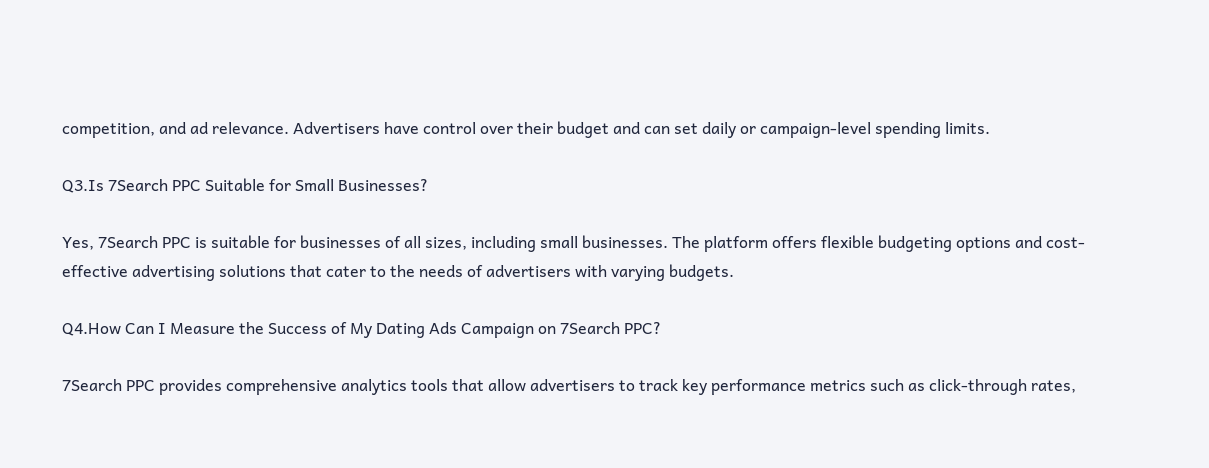competition, and ad relevance. Advertisers have control over their budget and can set daily or campaign-level spending limits.

Q3.Is 7Search PPC Suitable for Small Businesses?

Yes, 7Search PPC is suitable for businesses of all sizes, including small businesses. The platform offers flexible budgeting options and cost-effective advertising solutions that cater to the needs of advertisers with varying budgets.

Q4.How Can I Measure the Success of My Dating Ads Campaign on 7Search PPC?

7Search PPC provides comprehensive analytics tools that allow advertisers to track key performance metrics such as click-through rates,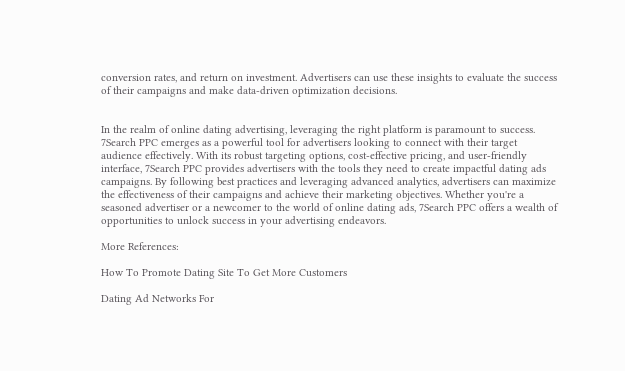conversion rates, and return on investment. Advertisers can use these insights to evaluate the success of their campaigns and make data-driven optimization decisions.


In the realm of online dating advertising, leveraging the right platform is paramount to success. 7Search PPC emerges as a powerful tool for advertisers looking to connect with their target audience effectively. With its robust targeting options, cost-effective pricing, and user-friendly interface, 7Search PPC provides advertisers with the tools they need to create impactful dating ads campaigns. By following best practices and leveraging advanced analytics, advertisers can maximize the effectiveness of their campaigns and achieve their marketing objectives. Whether you're a seasoned advertiser or a newcomer to the world of online dating ads, 7Search PPC offers a wealth of opportunities to unlock success in your advertising endeavors.

More References:

How To Promote Dating Site To Get More Customers

Dating Ad Networks For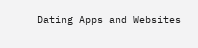Dating Apps and Websites